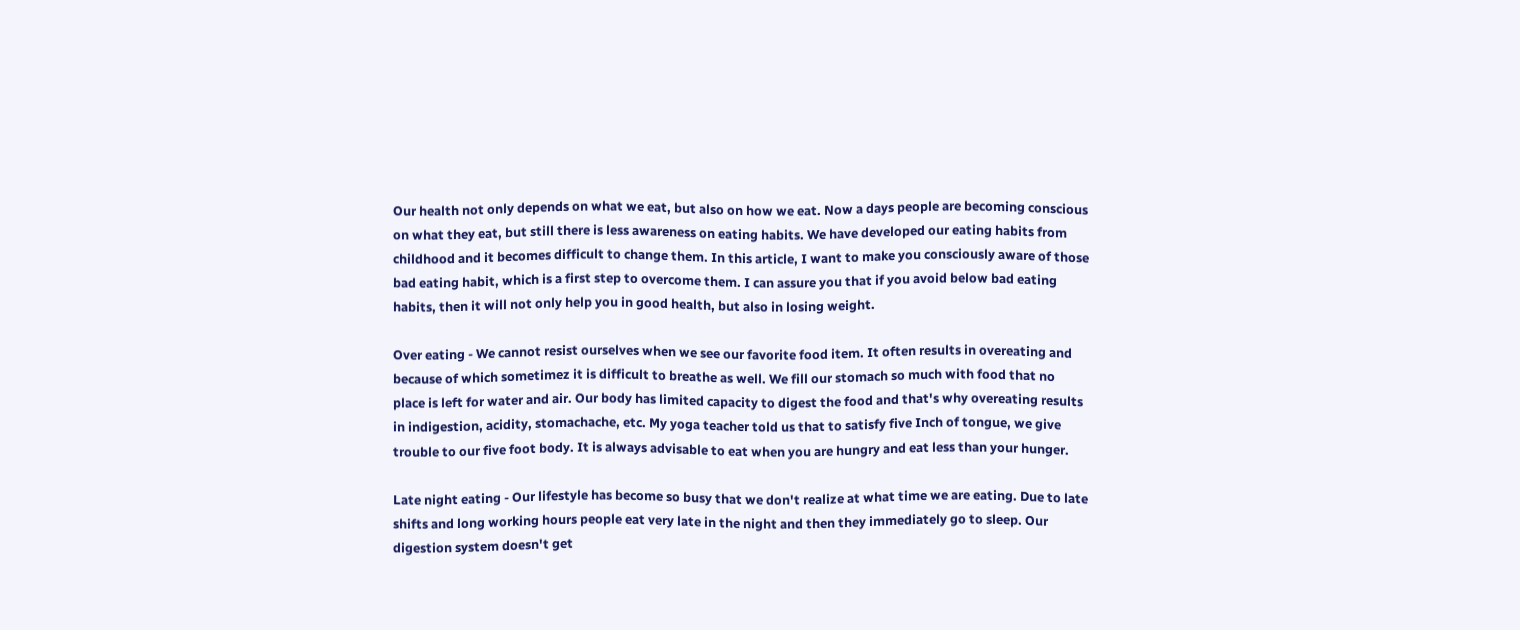Our health not only depends on what we eat, but also on how we eat. Now a days people are becoming conscious on what they eat, but still there is less awareness on eating habits. We have developed our eating habits from childhood and it becomes difficult to change them. In this article, I want to make you consciously aware of those bad eating habit, which is a first step to overcome them. I can assure you that if you avoid below bad eating habits, then it will not only help you in good health, but also in losing weight.

Over eating - We cannot resist ourselves when we see our favorite food item. It often results in overeating and because of which sometimez it is difficult to breathe as well. We fill our stomach so much with food that no place is left for water and air. Our body has limited capacity to digest the food and that's why overeating results in indigestion, acidity, stomachache, etc. My yoga teacher told us that to satisfy five Inch of tongue, we give trouble to our five foot body. It is always advisable to eat when you are hungry and eat less than your hunger.

Late night eating - Our lifestyle has become so busy that we don't realize at what time we are eating. Due to late shifts and long working hours people eat very late in the night and then they immediately go to sleep. Our digestion system doesn't get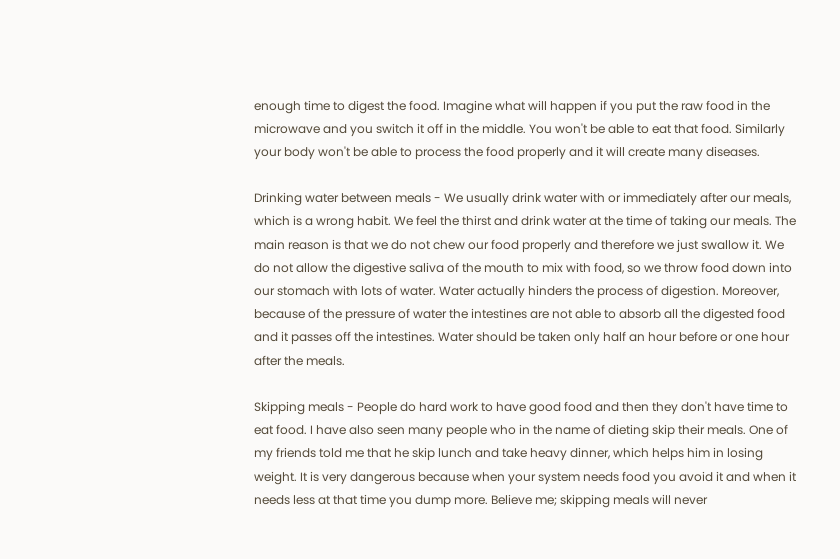enough time to digest the food. Imagine what will happen if you put the raw food in the microwave and you switch it off in the middle. You won't be able to eat that food. Similarly your body won't be able to process the food properly and it will create many diseases.

Drinking water between meals - We usually drink water with or immediately after our meals, which is a wrong habit. We feel the thirst and drink water at the time of taking our meals. The main reason is that we do not chew our food properly and therefore we just swallow it. We do not allow the digestive saliva of the mouth to mix with food, so we throw food down into our stomach with lots of water. Water actually hinders the process of digestion. Moreover, because of the pressure of water the intestines are not able to absorb all the digested food and it passes off the intestines. Water should be taken only half an hour before or one hour after the meals.

Skipping meals - People do hard work to have good food and then they don't have time to eat food. I have also seen many people who in the name of dieting skip their meals. One of my friends told me that he skip lunch and take heavy dinner, which helps him in losing weight. It is very dangerous because when your system needs food you avoid it and when it needs less at that time you dump more. Believe me; skipping meals will never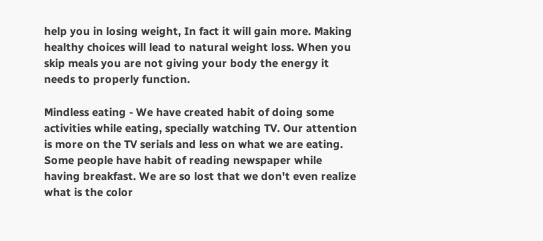help you in losing weight, In fact it will gain more. Making healthy choices will lead to natural weight loss. When you skip meals you are not giving your body the energy it needs to properly function.

Mindless eating - We have created habit of doing some activities while eating, specially watching TV. Our attention is more on the TV serials and less on what we are eating. Some people have habit of reading newspaper while having breakfast. We are so lost that we don't even realize what is the color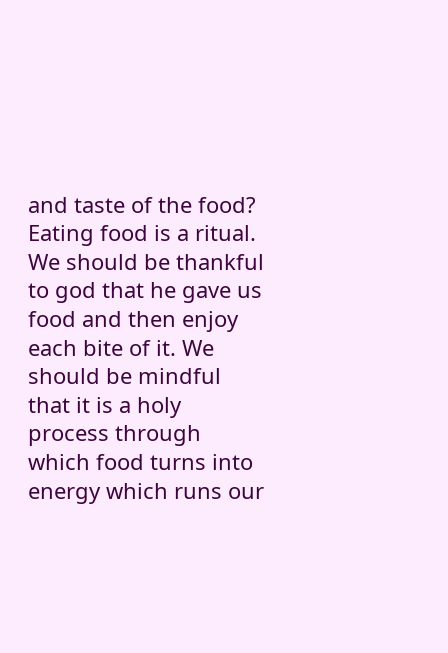and taste of the food? Eating food is a ritual. We should be thankful to god that he gave us food and then enjoy each bite of it. We should be mindful that it is a holy process through which food turns into energy which runs our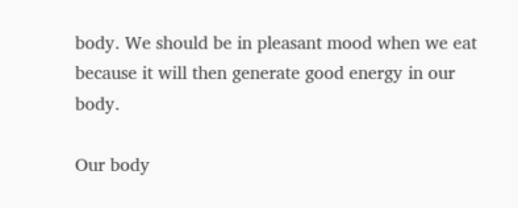body. We should be in pleasant mood when we eat because it will then generate good energy in our body.

Our body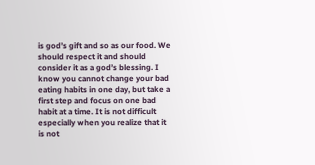is god’s gift and so as our food. We should respect it and should consider it as a god’s blessing. I know you cannot change your bad eating habits in one day, but take a first step and focus on one bad habit at a time. It is not difficult especially when you realize that it is not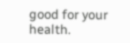good for your health.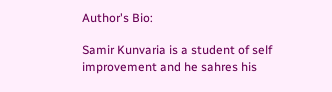Author's Bio:

Samir Kunvaria is a student of self improvement and he sahres his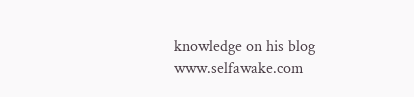knowledge on his blog www.selfawake.com